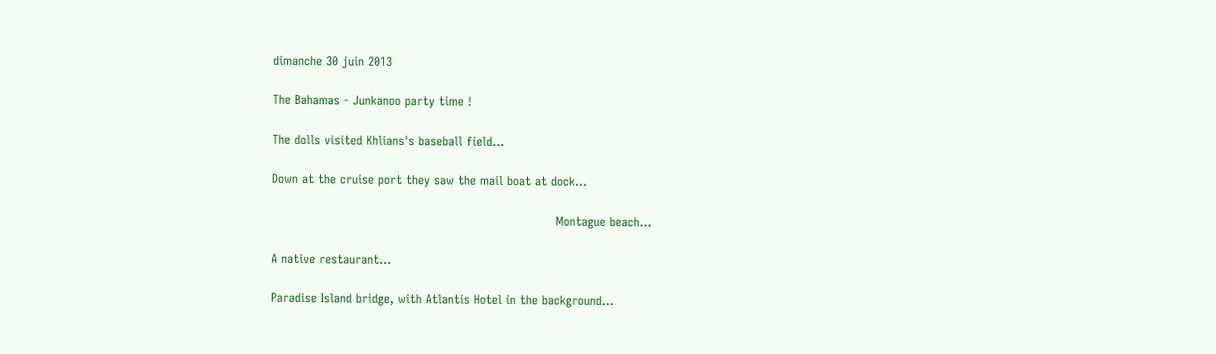dimanche 30 juin 2013

The Bahamas - Junkanoo party time !

The dolls visited Khlians's baseball field...

Down at the cruise port they saw the mail boat at dock...

                                                                       Montague beach...

A native restaurant...

Paradise Island bridge, with Atlantis Hotel in the background...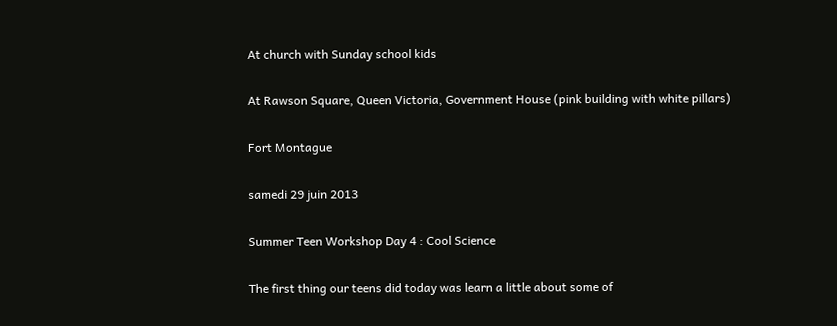At church with Sunday school kids

At Rawson Square, Queen Victoria, Government House (pink building with white pillars)

Fort Montague

samedi 29 juin 2013

Summer Teen Workshop Day 4 : Cool Science

The first thing our teens did today was learn a little about some of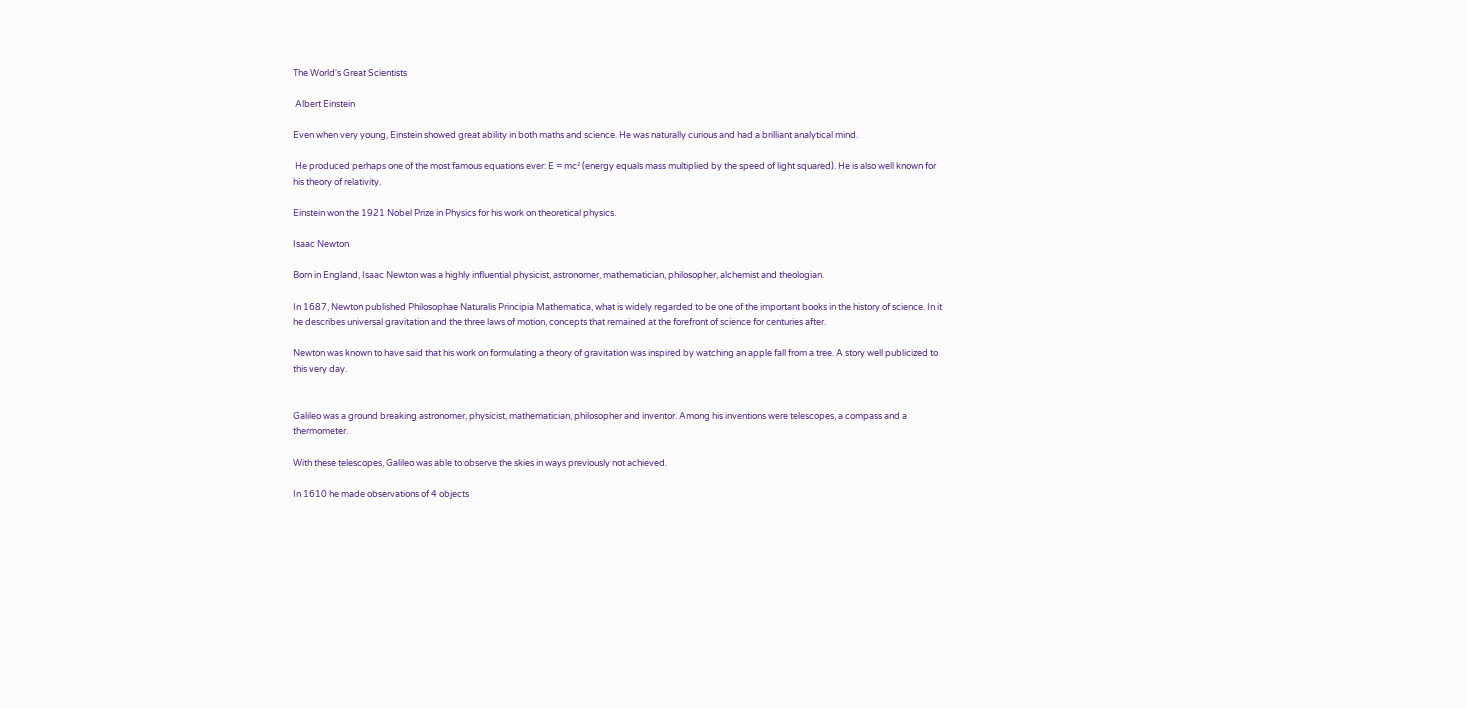The World's Great Scientists

 Albert Einstein

Even when very young, Einstein showed great ability in both maths and science. He was naturally curious and had a brilliant analytical mind.

 He produced perhaps one of the most famous equations ever: E = mc² (energy equals mass multiplied by the speed of light squared). He is also well known for his theory of relativity.

Einstein won the 1921 Nobel Prize in Physics for his work on theoretical physics.

Isaac Newton

Born in England, Isaac Newton was a highly influential physicist, astronomer, mathematician, philosopher, alchemist and theologian.

In 1687, Newton published Philosophae Naturalis Principia Mathematica, what is widely regarded to be one of the important books in the history of science. In it he describes universal gravitation and the three laws of motion, concepts that remained at the forefront of science for centuries after.

Newton was known to have said that his work on formulating a theory of gravitation was inspired by watching an apple fall from a tree. A story well publicized to this very day.


Galileo was a ground breaking astronomer, physicist, mathematician, philosopher and inventor. Among his inventions were telescopes, a compass and a thermometer.

With these telescopes, Galileo was able to observe the skies in ways previously not achieved.

In 1610 he made observations of 4 objects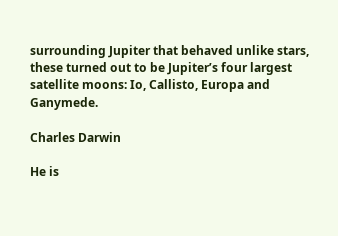surrounding Jupiter that behaved unlike stars, these turned out to be Jupiter’s four largest satellite moons: Io, Callisto, Europa and Ganymede.

Charles Darwin

He is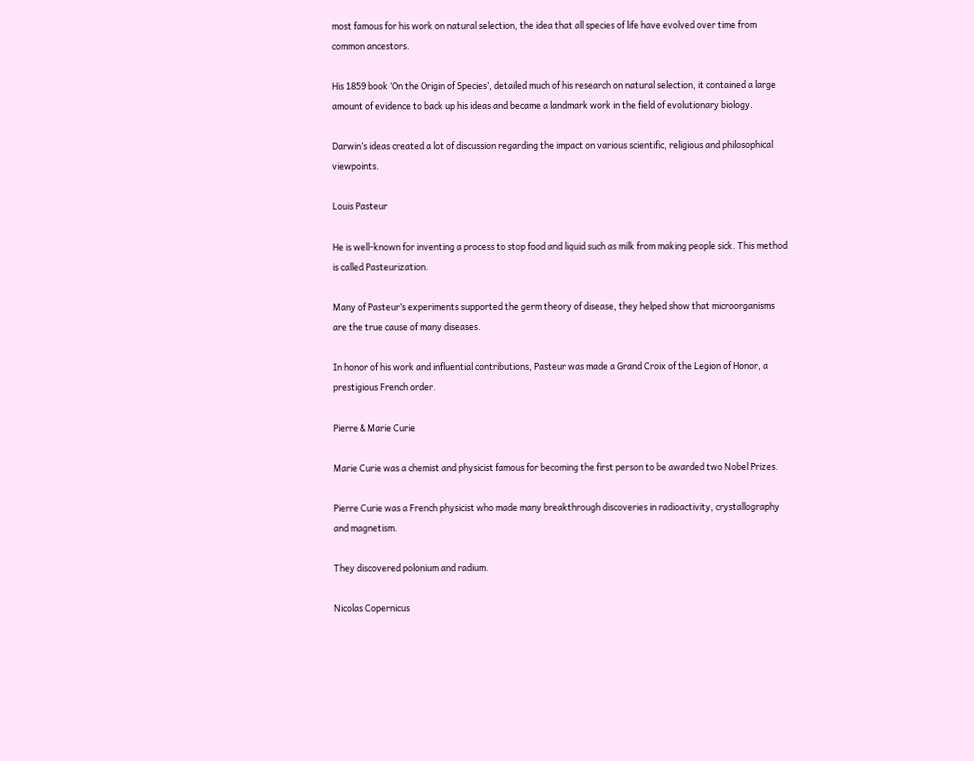most famous for his work on natural selection, the idea that all species of life have evolved over time from common ancestors.

His 1859 book ‘On the Origin of Species’, detailed much of his research on natural selection, it contained a large amount of evidence to back up his ideas and became a landmark work in the field of evolutionary biology.

Darwin’s ideas created a lot of discussion regarding the impact on various scientific, religious and philosophical viewpoints.

Louis Pasteur

He is well-known for inventing a process to stop food and liquid such as milk from making people sick. This method is called Pasteurization.

Many of Pasteur’s experiments supported the germ theory of disease, they helped show that microorganisms are the true cause of many diseases.

In honor of his work and influential contributions, Pasteur was made a Grand Croix of the Legion of Honor, a prestigious French order.

Pierre & Marie Curie

Marie Curie was a chemist and physicist famous for becoming the first person to be awarded two Nobel Prizes.

Pierre Curie was a French physicist who made many breakthrough discoveries in radioactivity, crystallography and magnetism.

They discovered polonium and radium.

Nicolas Copernicus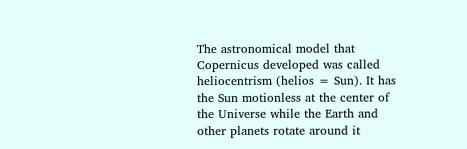The astronomical model that Copernicus developed was called heliocentrism (helios = Sun). It has the Sun motionless at the center of the Universe while the Earth and other planets rotate around it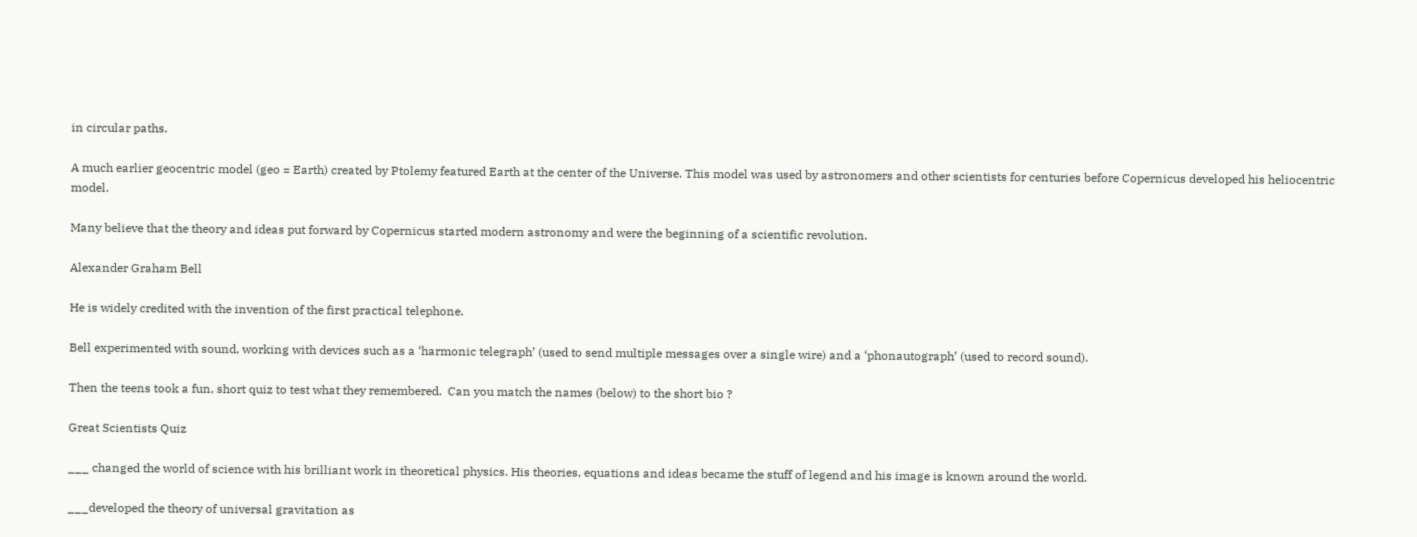in circular paths.

A much earlier geocentric model (geo = Earth) created by Ptolemy featured Earth at the center of the Universe. This model was used by astronomers and other scientists for centuries before Copernicus developed his heliocentric model.

Many believe that the theory and ideas put forward by Copernicus started modern astronomy and were the beginning of a scientific revolution.

Alexander Graham Bell

He is widely credited with the invention of the first practical telephone.

Bell experimented with sound, working with devices such as a ‘harmonic telegraph’ (used to send multiple messages over a single wire) and a ‘phonautograph’ (used to record sound).

Then the teens took a fun, short quiz to test what they remembered.  Can you match the names (below) to the short bio ?

Great Scientists Quiz

___ changed the world of science with his brilliant work in theoretical physics. His theories, equations and ideas became the stuff of legend and his image is known around the world.

___developed the theory of universal gravitation as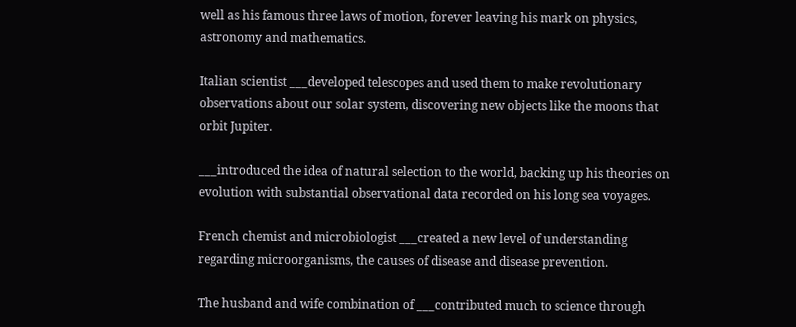well as his famous three laws of motion, forever leaving his mark on physics, astronomy and mathematics.

Italian scientist ___developed telescopes and used them to make revolutionary observations about our solar system, discovering new objects like the moons that orbit Jupiter.

___introduced the idea of natural selection to the world, backing up his theories on evolution with substantial observational data recorded on his long sea voyages.

French chemist and microbiologist ___created a new level of understanding regarding microorganisms, the causes of disease and disease prevention.

The husband and wife combination of ___contributed much to science through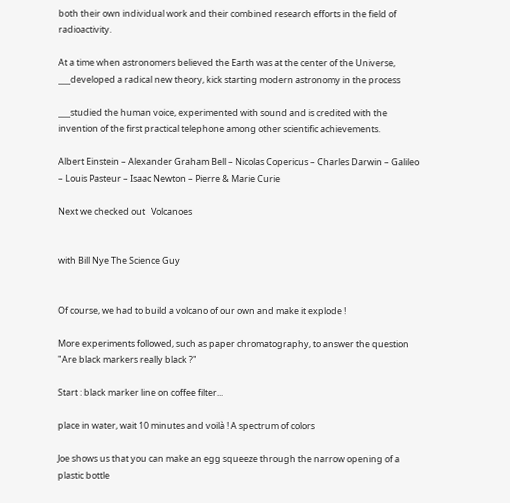both their own individual work and their combined research efforts in the field of radioactivity.

At a time when astronomers believed the Earth was at the center of the Universe, ___developed a radical new theory, kick starting modern astronomy in the process

___studied the human voice, experimented with sound and is credited with the invention of the first practical telephone among other scientific achievements.

Albert Einstein – Alexander Graham Bell – Nicolas Copericus – Charles Darwin – Galileo – Louis Pasteur – Isaac Newton – Pierre & Marie Curie

Next we checked out   Volcanoes


with Bill Nye The Science Guy


Of course, we had to build a volcano of our own and make it explode !

More experiments followed, such as paper chromatography, to answer the question "Are black markers really black ?"

Start : black marker line on coffee filter...

place in water, wait 10 minutes and voilà ! A spectrum of colors

Joe shows us that you can make an egg squeeze through the narrow opening of a plastic bottle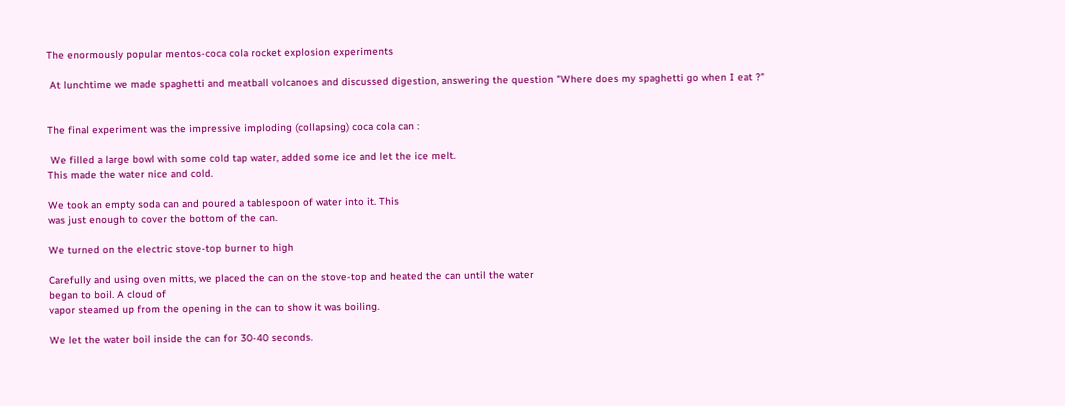The enormously popular mentos-coca cola rocket explosion experiments

 At lunchtime we made spaghetti and meatball volcanoes and discussed digestion, answering the question "Where does my spaghetti go when I eat ?"


The final experiment was the impressive imploding (collapsing) coca cola can :

 We filled a large bowl with some cold tap water, added some ice and let the ice melt.
This made the water nice and cold.

We took an empty soda can and poured a tablespoon of water into it. This
was just enough to cover the bottom of the can.

We turned on the electric stove-top burner to high

Carefully and using oven mitts, we placed the can on the stove-top and heated the can until the water
began to boil. A cloud of
vapor steamed up from the opening in the can to show it was boiling.

We let the water boil inside the can for 30-40 seconds.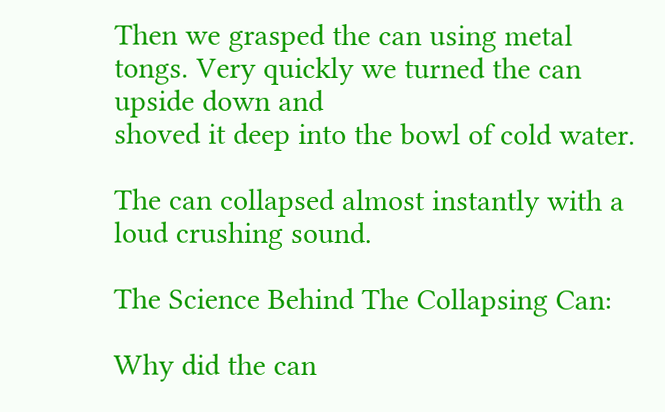Then we grasped the can using metal tongs. Very quickly we turned the can upside down and
shoved it deep into the bowl of cold water.

The can collapsed almost instantly with a loud crushing sound.

The Science Behind The Collapsing Can:

Why did the can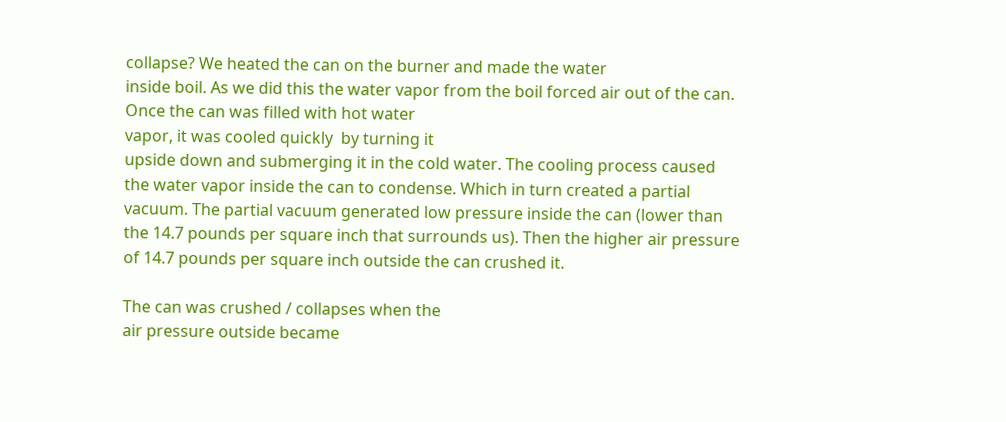collapse? We heated the can on the burner and made the water
inside boil. As we did this the water vapor from the boil forced air out of the can.
Once the can was filled with hot water
vapor, it was cooled quickly  by turning it
upside down and submerging it in the cold water. The cooling process caused
the water vapor inside the can to condense. Which in turn created a partial
vacuum. The partial vacuum generated low pressure inside the can (lower than
the 14.7 pounds per square inch that surrounds us). Then the higher air pressure
of 14.7 pounds per square inch outside the can crushed it.

The can was crushed / collapses when the
air pressure outside became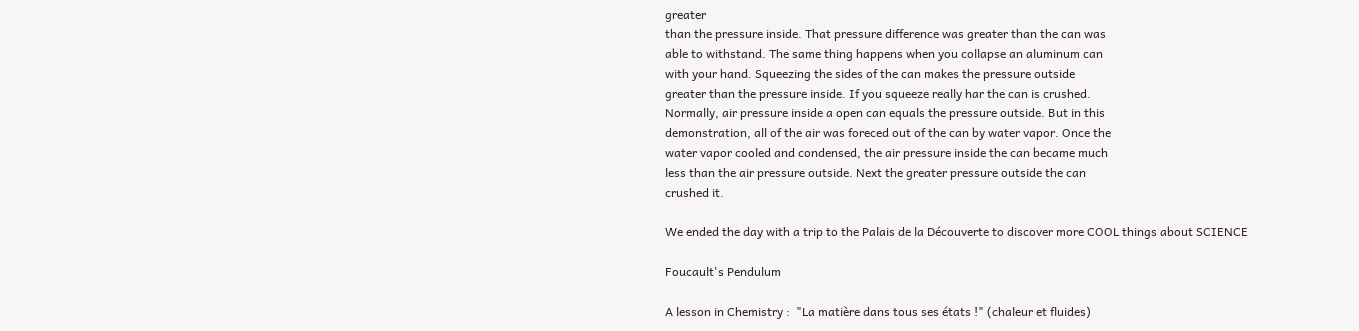greater
than the pressure inside. That pressure difference was greater than the can was
able to withstand. The same thing happens when you collapse an aluminum can
with your hand. Squeezing the sides of the can makes the pressure outside
greater than the pressure inside. If you squeeze really har the can is crushed.
Normally, air pressure inside a open can equals the pressure outside. But in this
demonstration, all of the air was foreced out of the can by water vapor. Once the
water vapor cooled and condensed, the air pressure inside the can became much
less than the air pressure outside. Next the greater pressure outside the can
crushed it.

We ended the day with a trip to the Palais de la Découverte to discover more COOL things about SCIENCE

Foucault's Pendulum

A lesson in Chemistry :  "La matière dans tous ses états !" (chaleur et fluides)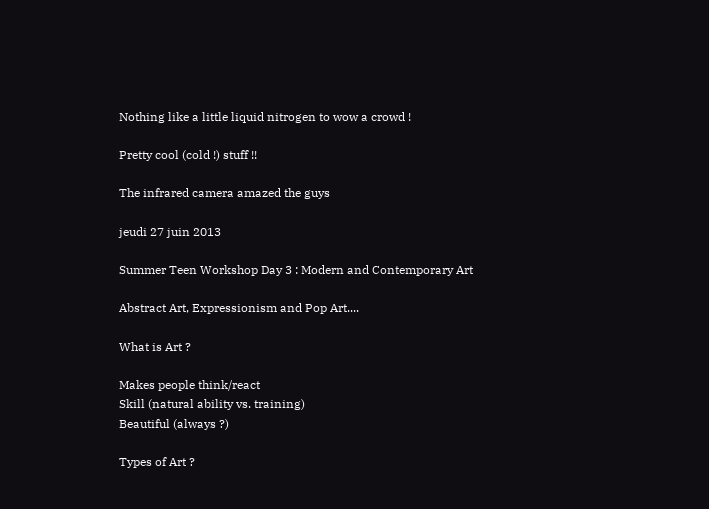Nothing like a little liquid nitrogen to wow a crowd !

Pretty cool (cold !) stuff !!

The infrared camera amazed the guys

jeudi 27 juin 2013

Summer Teen Workshop Day 3 : Modern and Contemporary Art

Abstract Art, Expressionism and Pop Art....

What is Art ?

Makes people think/react
Skill (natural ability vs. training)
Beautiful (always ?)

Types of Art ?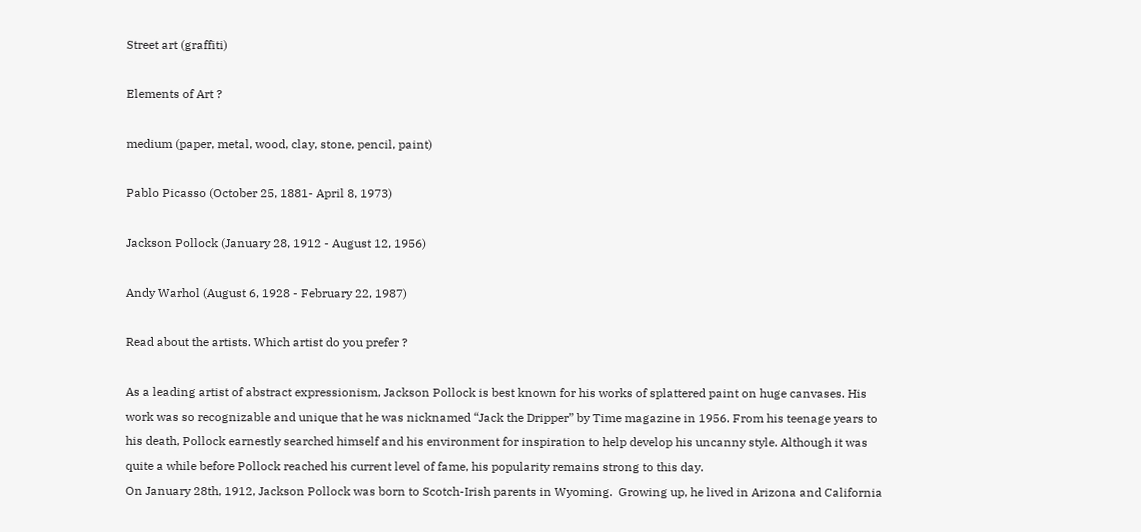Street art (graffiti)

Elements of Art ?

medium (paper, metal, wood, clay, stone, pencil, paint)

Pablo Picasso (October 25, 1881- April 8, 1973)

Jackson Pollock (January 28, 1912 - August 12, 1956)

Andy Warhol (August 6, 1928 - February 22, 1987)

Read about the artists. Which artist do you prefer ?

As a leading artist of abstract expressionism, Jackson Pollock is best known for his works of splattered paint on huge canvases. His work was so recognizable and unique that he was nicknamed “Jack the Dripper” by Time magazine in 1956. From his teenage years to his death, Pollock earnestly searched himself and his environment for inspiration to help develop his uncanny style. Although it was quite a while before Pollock reached his current level of fame, his popularity remains strong to this day.
On January 28th, 1912, Jackson Pollock was born to Scotch-Irish parents in Wyoming.  Growing up, he lived in Arizona and California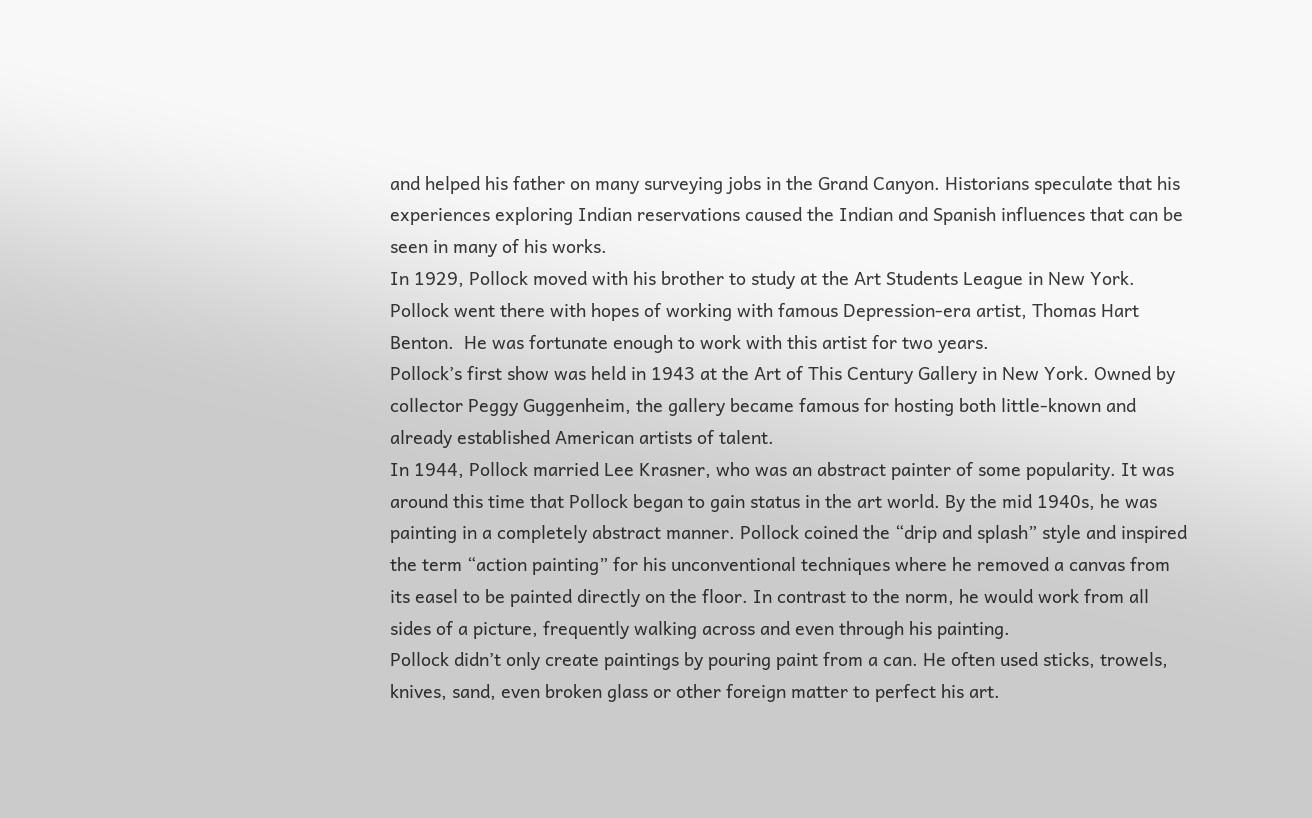and helped his father on many surveying jobs in the Grand Canyon. Historians speculate that his experiences exploring Indian reservations caused the Indian and Spanish influences that can be seen in many of his works.
In 1929, Pollock moved with his brother to study at the Art Students League in New York. Pollock went there with hopes of working with famous Depression-era artist, Thomas Hart Benton.  He was fortunate enough to work with this artist for two years.
Pollock’s first show was held in 1943 at the Art of This Century Gallery in New York. Owned by collector Peggy Guggenheim, the gallery became famous for hosting both little-known and already established American artists of talent.
In 1944, Pollock married Lee Krasner, who was an abstract painter of some popularity. It was around this time that Pollock began to gain status in the art world. By the mid 1940s, he was painting in a completely abstract manner. Pollock coined the “drip and splash” style and inspired the term “action painting” for his unconventional techniques where he removed a canvas from its easel to be painted directly on the floor. In contrast to the norm, he would work from all sides of a picture, frequently walking across and even through his painting.
Pollock didn’t only create paintings by pouring paint from a can. He often used sticks, trowels, knives, sand, even broken glass or other foreign matter to perfect his art.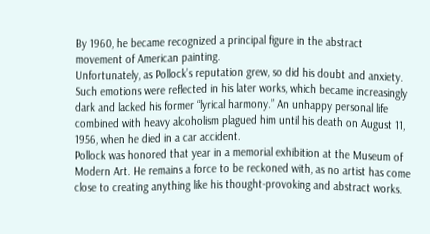By 1960, he became recognized a principal figure in the abstract movement of American painting.
Unfortunately, as Pollock’s reputation grew, so did his doubt and anxiety. Such emotions were reflected in his later works, which became increasingly dark and lacked his former “lyrical harmony.” An unhappy personal life combined with heavy alcoholism plagued him until his death on August 11, 1956, when he died in a car accident.
Pollock was honored that year in a memorial exhibition at the Museum of Modern Art. He remains a force to be reckoned with, as no artist has come close to creating anything like his thought-provoking and abstract works.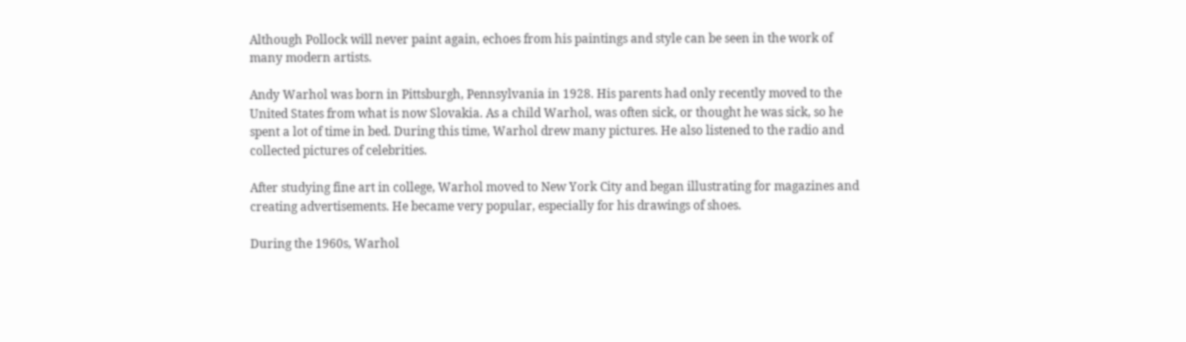Although Pollock will never paint again, echoes from his paintings and style can be seen in the work of many modern artists.

Andy Warhol was born in Pittsburgh, Pennsylvania in 1928. His parents had only recently moved to the United States from what is now Slovakia. As a child Warhol, was often sick, or thought he was sick, so he spent a lot of time in bed. During this time, Warhol drew many pictures. He also listened to the radio and collected pictures of celebrities.

After studying fine art in college, Warhol moved to New York City and began illustrating for magazines and creating advertisements. He became very popular, especially for his drawings of shoes.

During the 1960s, Warhol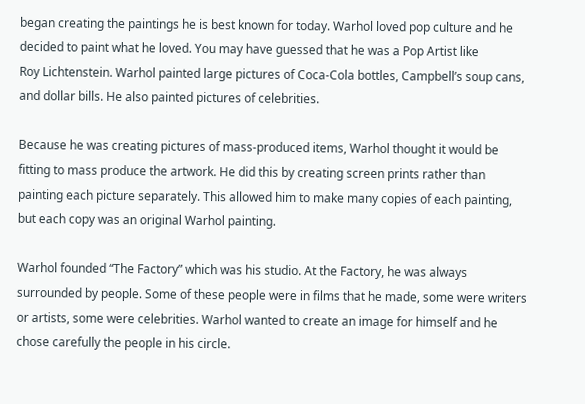began creating the paintings he is best known for today. Warhol loved pop culture and he decided to paint what he loved. You may have guessed that he was a Pop Artist like
Roy Lichtenstein. Warhol painted large pictures of Coca-Cola bottles, Campbell’s soup cans, and dollar bills. He also painted pictures of celebrities.

Because he was creating pictures of mass-produced items, Warhol thought it would be fitting to mass produce the artwork. He did this by creating screen prints rather than painting each picture separately. This allowed him to make many copies of each painting, but each copy was an original Warhol painting.

Warhol founded “The Factory” which was his studio. At the Factory, he was always surrounded by people. Some of these people were in films that he made, some were writers or artists, some were celebrities. Warhol wanted to create an image for himself and he chose carefully the people in his circle.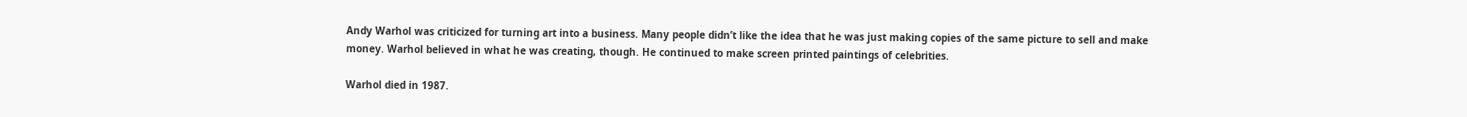Andy Warhol was criticized for turning art into a business. Many people didn’t like the idea that he was just making copies of the same picture to sell and make money. Warhol believed in what he was creating, though. He continued to make screen printed paintings of celebrities.

Warhol died in 1987.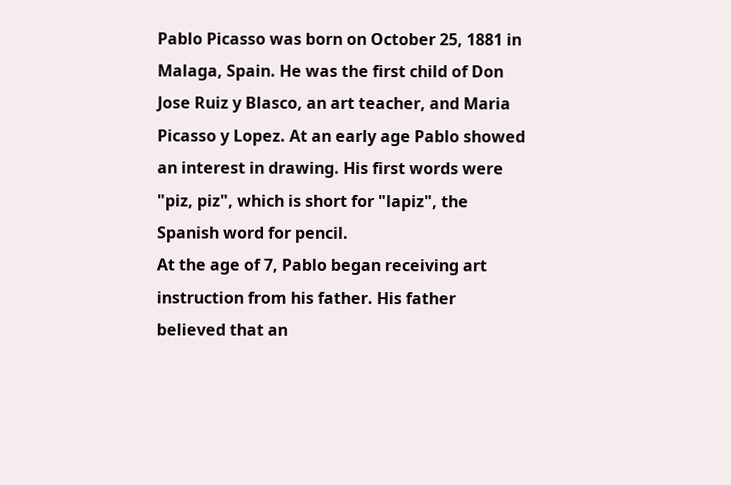Pablo Picasso was born on October 25, 1881 in Malaga, Spain. He was the first child of Don Jose Ruiz y Blasco, an art teacher, and Maria Picasso y Lopez. At an early age Pablo showed an interest in drawing. His first words were "piz, piz", which is short for "lapiz", the Spanish word for pencil.
At the age of 7, Pablo began receiving art instruction from his father. His father believed that an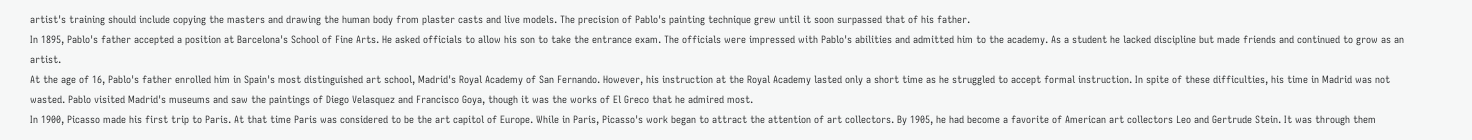artist's training should include copying the masters and drawing the human body from plaster casts and live models. The precision of Pablo's painting technique grew until it soon surpassed that of his father.
In 1895, Pablo's father accepted a position at Barcelona's School of Fine Arts. He asked officials to allow his son to take the entrance exam. The officials were impressed with Pablo's abilities and admitted him to the academy. As a student he lacked discipline but made friends and continued to grow as an artist.
At the age of 16, Pablo's father enrolled him in Spain's most distinguished art school, Madrid's Royal Academy of San Fernando. However, his instruction at the Royal Academy lasted only a short time as he struggled to accept formal instruction. In spite of these difficulties, his time in Madrid was not wasted. Pablo visited Madrid's museums and saw the paintings of Diego Velasquez and Francisco Goya, though it was the works of El Greco that he admired most.
In 1900, Picasso made his first trip to Paris. At that time Paris was considered to be the art capitol of Europe. While in Paris, Picasso's work began to attract the attention of art collectors. By 1905, he had become a favorite of American art collectors Leo and Gertrude Stein. It was through them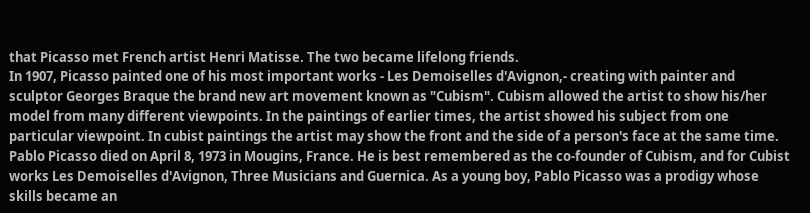that Picasso met French artist Henri Matisse. The two became lifelong friends.
In 1907, Picasso painted one of his most important works - Les Demoiselles d'Avignon,- creating with painter and sculptor Georges Braque the brand new art movement known as "Cubism". Cubism allowed the artist to show his/her model from many different viewpoints. In the paintings of earlier times, the artist showed his subject from one particular viewpoint. In cubist paintings the artist may show the front and the side of a person's face at the same time.
Pablo Picasso died on April 8, 1973 in Mougins, France. He is best remembered as the co-founder of Cubism, and for Cubist works Les Demoiselles d'Avignon, Three Musicians and Guernica. As a young boy, Pablo Picasso was a prodigy whose skills became an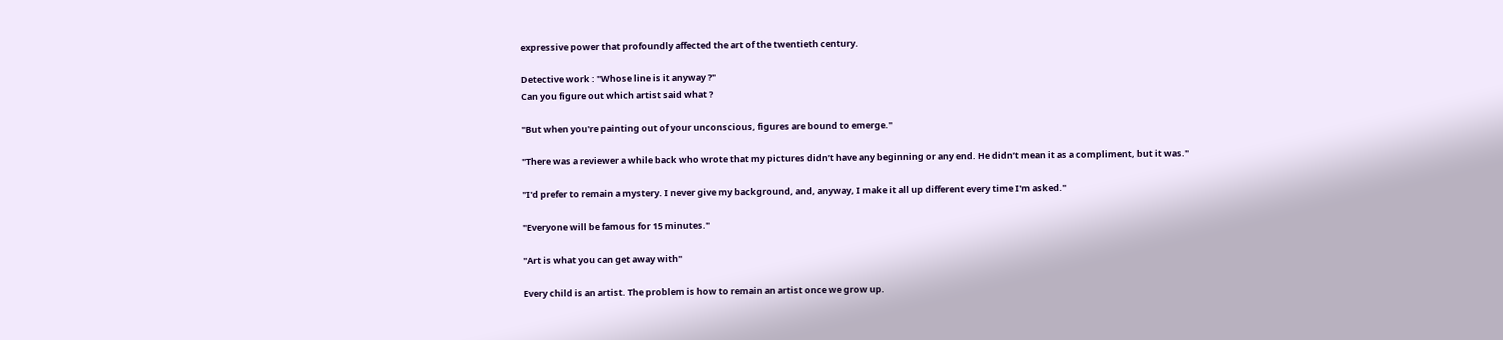expressive power that profoundly affected the art of the twentieth century.

Detective work : "Whose line is it anyway ?"
Can you figure out which artist said what ?

"But when you're painting out of your unconscious, figures are bound to emerge."

"There was a reviewer a while back who wrote that my pictures didn’t have any beginning or any end. He didn’t mean it as a compliment, but it was."

"I'd prefer to remain a mystery. I never give my background, and, anyway, I make it all up different every time I'm asked."

"Everyone will be famous for 15 minutes."

"Art is what you can get away with"

Every child is an artist. The problem is how to remain an artist once we grow up.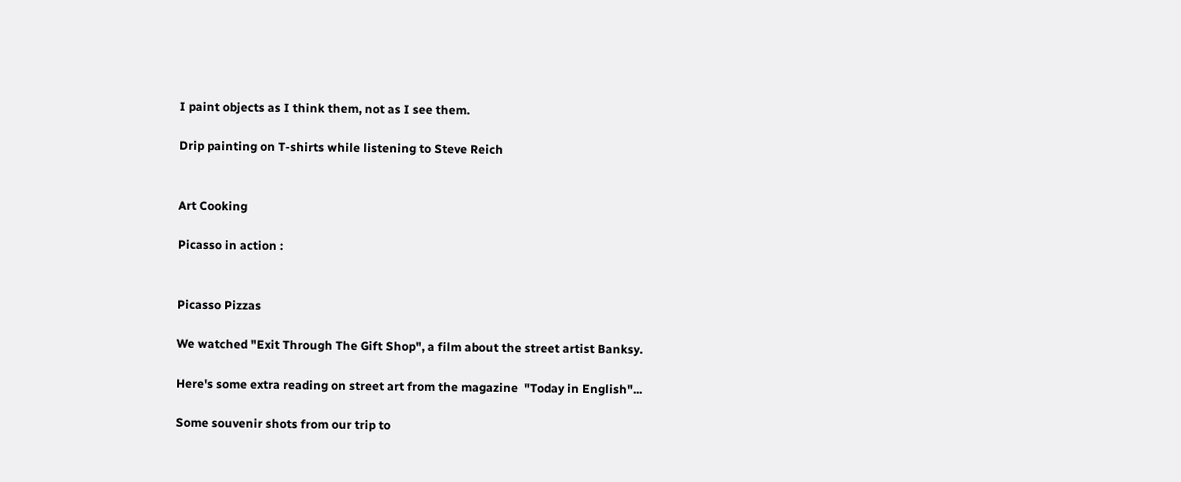I paint objects as I think them, not as I see them.

Drip painting on T-shirts while listening to Steve Reich


Art Cooking

Picasso in action :


Picasso Pizzas

We watched "Exit Through The Gift Shop", a film about the street artist Banksy.

Here's some extra reading on street art from the magazine  "Today in English"...

Some souvenir shots from our trip to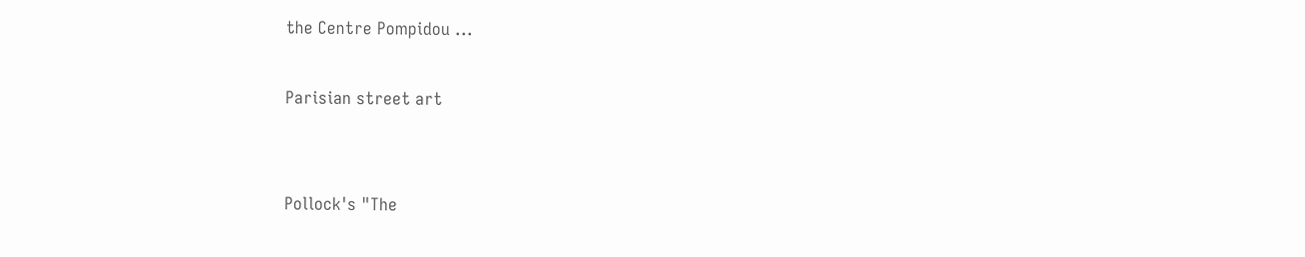the Centre Pompidou ...

Parisian street art


Pollock's "The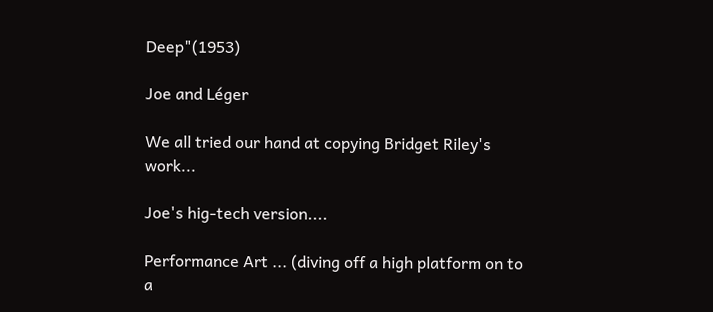Deep"(1953)

Joe and Léger

We all tried our hand at copying Bridget Riley's work...

Joe's hig-tech version....

Performance Art ... (diving off a high platform on to a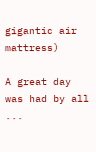gigantic air mattress)

A great day was had by all ...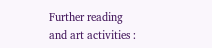Further reading and art activities :